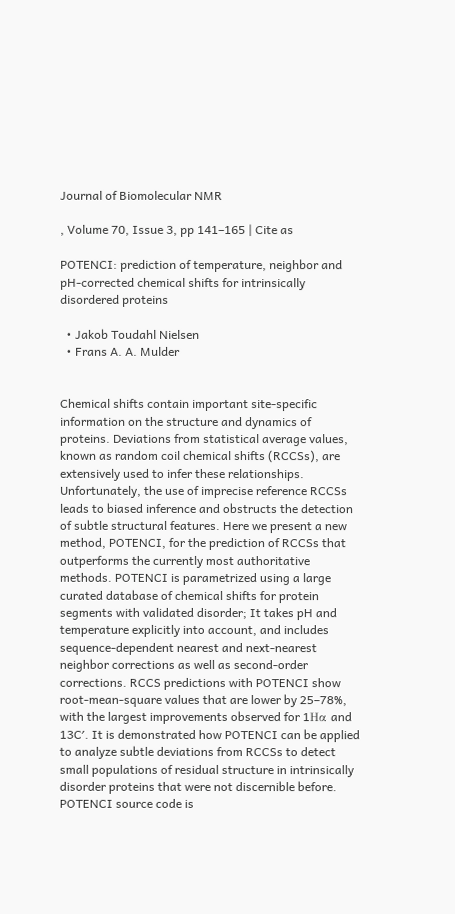Journal of Biomolecular NMR

, Volume 70, Issue 3, pp 141–165 | Cite as

POTENCI: prediction of temperature, neighbor and pH-corrected chemical shifts for intrinsically disordered proteins

  • Jakob Toudahl Nielsen
  • Frans A. A. Mulder


Chemical shifts contain important site-specific information on the structure and dynamics of proteins. Deviations from statistical average values, known as random coil chemical shifts (RCCSs), are extensively used to infer these relationships. Unfortunately, the use of imprecise reference RCCSs leads to biased inference and obstructs the detection of subtle structural features. Here we present a new method, POTENCI, for the prediction of RCCSs that outperforms the currently most authoritative methods. POTENCI is parametrized using a large curated database of chemical shifts for protein segments with validated disorder; It takes pH and temperature explicitly into account, and includes sequence-dependent nearest and next-nearest neighbor corrections as well as second-order corrections. RCCS predictions with POTENCI show root-mean-square values that are lower by 25–78%, with the largest improvements observed for 1Hα and 13C′. It is demonstrated how POTENCI can be applied to analyze subtle deviations from RCCSs to detect small populations of residual structure in intrinsically disorder proteins that were not discernible before. POTENCI source code is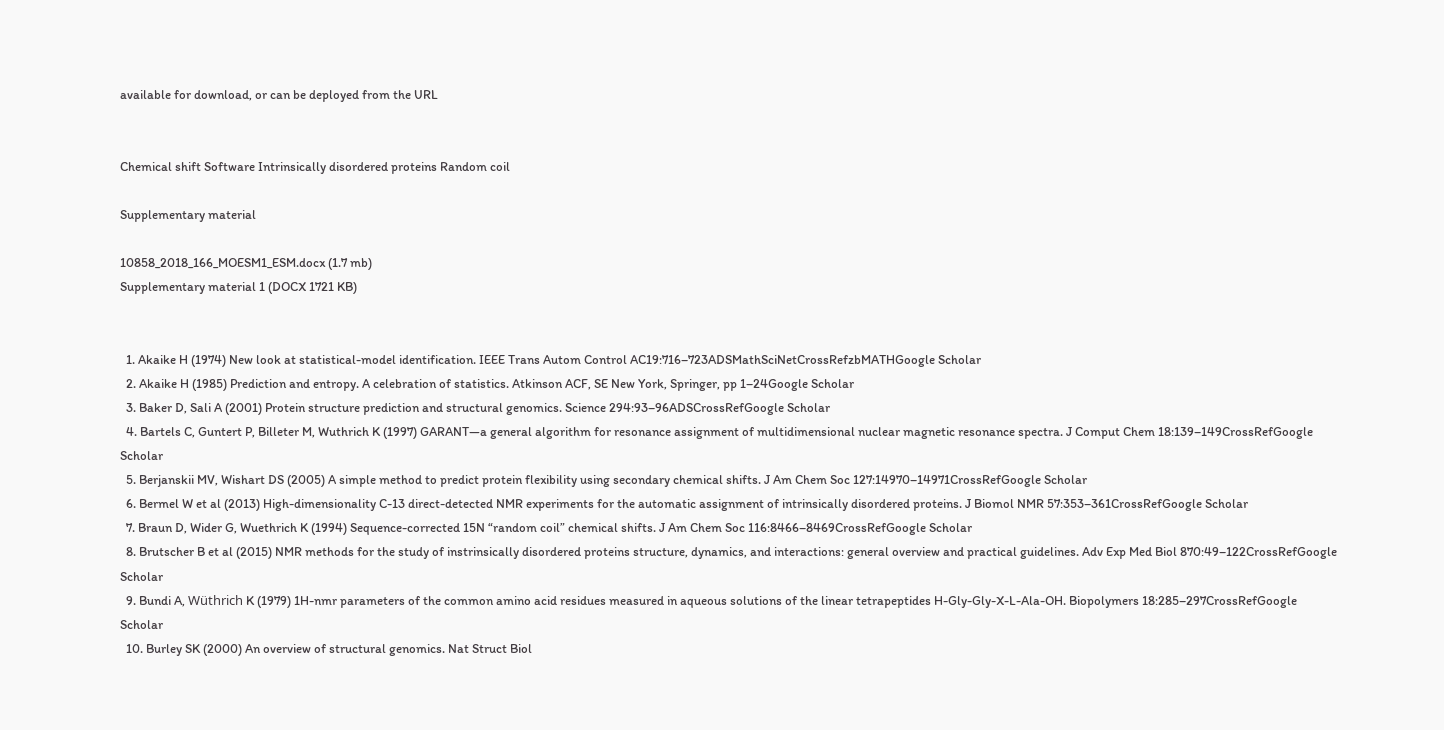available for download, or can be deployed from the URL


Chemical shift Software Intrinsically disordered proteins Random coil

Supplementary material

10858_2018_166_MOESM1_ESM.docx (1.7 mb)
Supplementary material 1 (DOCX 1721 KB)


  1. Akaike H (1974) New look at statistical-model identification. IEEE Trans Autom Control AC19:716–723ADSMathSciNetCrossRefzbMATHGoogle Scholar
  2. Akaike H (1985) Prediction and entropy. A celebration of statistics. Atkinson ACF, SE New York, Springer, pp 1–24Google Scholar
  3. Baker D, Sali A (2001) Protein structure prediction and structural genomics. Science 294:93–96ADSCrossRefGoogle Scholar
  4. Bartels C, Guntert P, Billeter M, Wuthrich K (1997) GARANT—a general algorithm for resonance assignment of multidimensional nuclear magnetic resonance spectra. J Comput Chem 18:139–149CrossRefGoogle Scholar
  5. Berjanskii MV, Wishart DS (2005) A simple method to predict protein flexibility using secondary chemical shifts. J Am Chem Soc 127:14970–14971CrossRefGoogle Scholar
  6. Bermel W et al (2013) High-dimensionality C-13 direct-detected NMR experiments for the automatic assignment of intrinsically disordered proteins. J Biomol NMR 57:353–361CrossRefGoogle Scholar
  7. Braun D, Wider G, Wuethrich K (1994) Sequence-corrected 15N “random coil” chemical shifts. J Am Chem Soc 116:8466–8469CrossRefGoogle Scholar
  8. Brutscher B et al (2015) NMR methods for the study of instrinsically disordered proteins structure, dynamics, and interactions: general overview and practical guidelines. Adv Exp Med Biol 870:49–122CrossRefGoogle Scholar
  9. Bundi A, Wüthrich K (1979) 1H-nmr parameters of the common amino acid residues measured in aqueous solutions of the linear tetrapeptides H-Gly-Gly-X-L-Ala-OH. Biopolymers 18:285–297CrossRefGoogle Scholar
  10. Burley SK (2000) An overview of structural genomics. Nat Struct Biol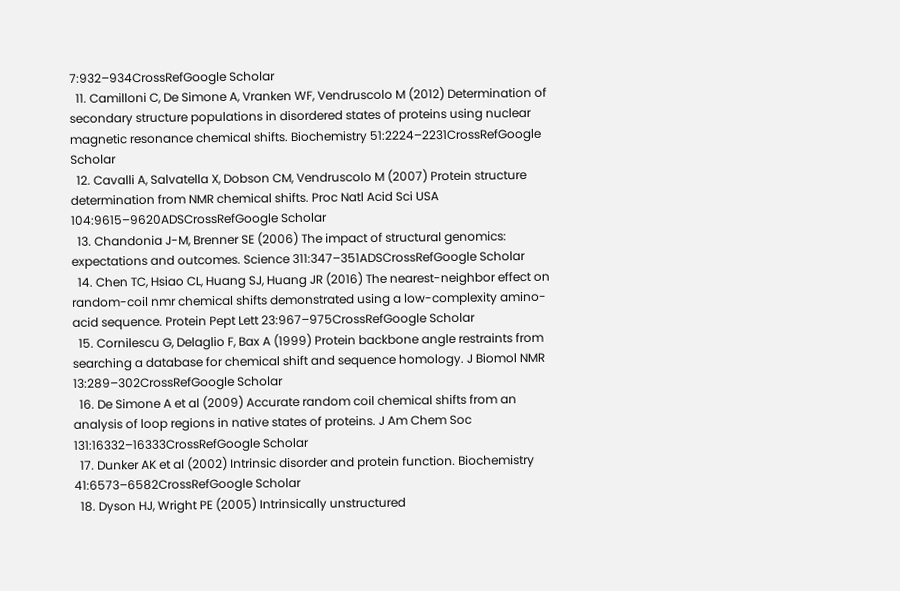7:932–934CrossRefGoogle Scholar
  11. Camilloni C, De Simone A, Vranken WF, Vendruscolo M (2012) Determination of secondary structure populations in disordered states of proteins using nuclear magnetic resonance chemical shifts. Biochemistry 51:2224–2231CrossRefGoogle Scholar
  12. Cavalli A, Salvatella X, Dobson CM, Vendruscolo M (2007) Protein structure determination from NMR chemical shifts. Proc Natl Acid Sci USA 104:9615–9620ADSCrossRefGoogle Scholar
  13. Chandonia J-M, Brenner SE (2006) The impact of structural genomics: expectations and outcomes. Science 311:347–351ADSCrossRefGoogle Scholar
  14. Chen TC, Hsiao CL, Huang SJ, Huang JR (2016) The nearest-neighbor effect on random-coil nmr chemical shifts demonstrated using a low-complexity amino-acid sequence. Protein Pept Lett 23:967–975CrossRefGoogle Scholar
  15. Cornilescu G, Delaglio F, Bax A (1999) Protein backbone angle restraints from searching a database for chemical shift and sequence homology. J Biomol NMR 13:289–302CrossRefGoogle Scholar
  16. De Simone A et al (2009) Accurate random coil chemical shifts from an analysis of loop regions in native states of proteins. J Am Chem Soc 131:16332–16333CrossRefGoogle Scholar
  17. Dunker AK et al (2002) Intrinsic disorder and protein function. Biochemistry 41:6573–6582CrossRefGoogle Scholar
  18. Dyson HJ, Wright PE (2005) Intrinsically unstructured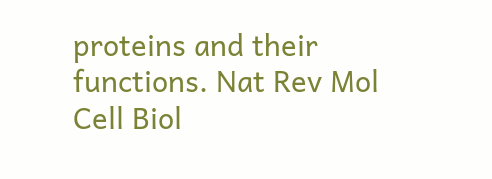proteins and their functions. Nat Rev Mol Cell Biol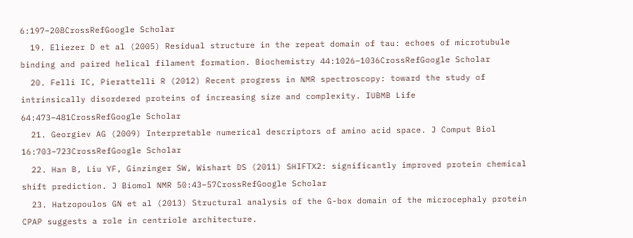6:197–208CrossRefGoogle Scholar
  19. Eliezer D et al (2005) Residual structure in the repeat domain of tau: echoes of microtubule binding and paired helical filament formation. Biochemistry 44:1026–1036CrossRefGoogle Scholar
  20. Felli IC, Pierattelli R (2012) Recent progress in NMR spectroscopy: toward the study of intrinsically disordered proteins of increasing size and complexity. IUBMB Life 64:473–481CrossRefGoogle Scholar
  21. Georgiev AG (2009) Interpretable numerical descriptors of amino acid space. J Comput Biol 16:703–723CrossRefGoogle Scholar
  22. Han B, Liu YF, Ginzinger SW, Wishart DS (2011) SHIFTX2: significantly improved protein chemical shift prediction. J Biomol NMR 50:43–57CrossRefGoogle Scholar
  23. Hatzopoulos GN et al (2013) Structural analysis of the G-box domain of the microcephaly protein CPAP suggests a role in centriole architecture.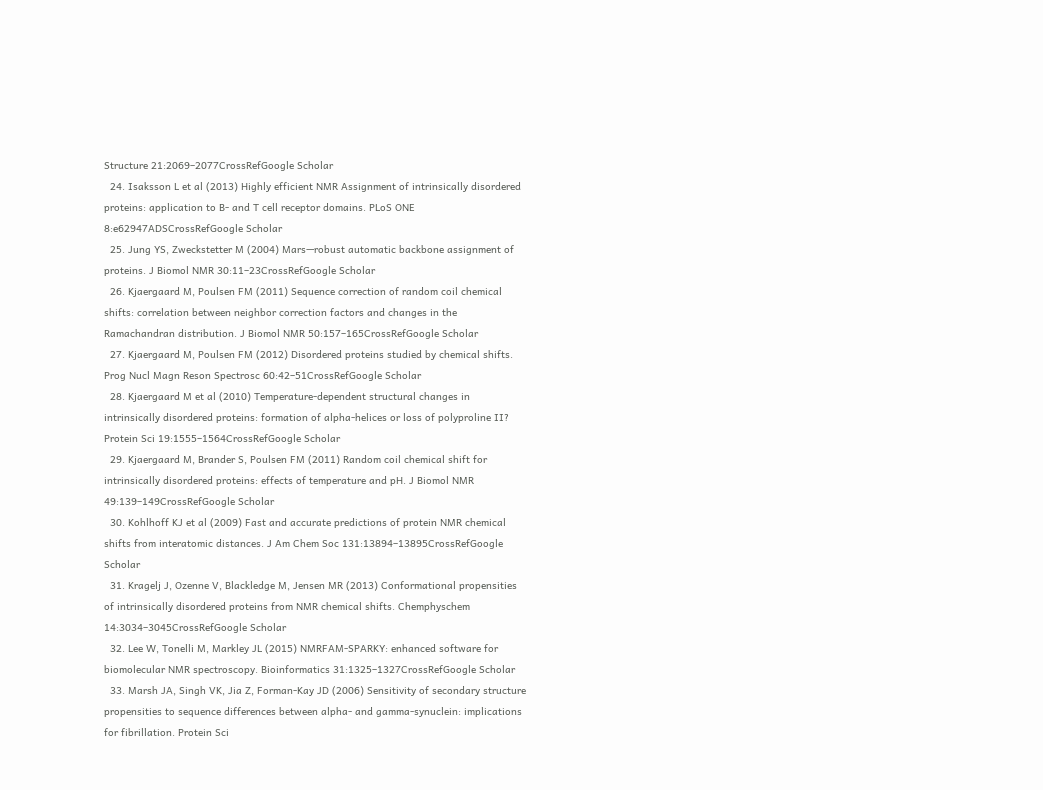Structure 21:2069–2077CrossRefGoogle Scholar
  24. Isaksson L et al (2013) Highly efficient NMR Assignment of intrinsically disordered proteins: application to B- and T cell receptor domains. PLoS ONE 8:e62947ADSCrossRefGoogle Scholar
  25. Jung YS, Zweckstetter M (2004) Mars—robust automatic backbone assignment of proteins. J Biomol NMR 30:11–23CrossRefGoogle Scholar
  26. Kjaergaard M, Poulsen FM (2011) Sequence correction of random coil chemical shifts: correlation between neighbor correction factors and changes in the Ramachandran distribution. J Biomol NMR 50:157–165CrossRefGoogle Scholar
  27. Kjaergaard M, Poulsen FM (2012) Disordered proteins studied by chemical shifts. Prog Nucl Magn Reson Spectrosc 60:42–51CrossRefGoogle Scholar
  28. Kjaergaard M et al (2010) Temperature-dependent structural changes in intrinsically disordered proteins: formation of alpha-helices or loss of polyproline II? Protein Sci 19:1555–1564CrossRefGoogle Scholar
  29. Kjaergaard M, Brander S, Poulsen FM (2011) Random coil chemical shift for intrinsically disordered proteins: effects of temperature and pH. J Biomol NMR 49:139–149CrossRefGoogle Scholar
  30. Kohlhoff KJ et al (2009) Fast and accurate predictions of protein NMR chemical shifts from interatomic distances. J Am Chem Soc 131:13894–13895CrossRefGoogle Scholar
  31. Kragelj J, Ozenne V, Blackledge M, Jensen MR (2013) Conformational propensities of intrinsically disordered proteins from NMR chemical shifts. Chemphyschem 14:3034–3045CrossRefGoogle Scholar
  32. Lee W, Tonelli M, Markley JL (2015) NMRFAM-SPARKY: enhanced software for biomolecular NMR spectroscopy. Bioinformatics 31:1325–1327CrossRefGoogle Scholar
  33. Marsh JA, Singh VK, Jia Z, Forman-Kay JD (2006) Sensitivity of secondary structure propensities to sequence differences between alpha- and gamma-synuclein: implications for fibrillation. Protein Sci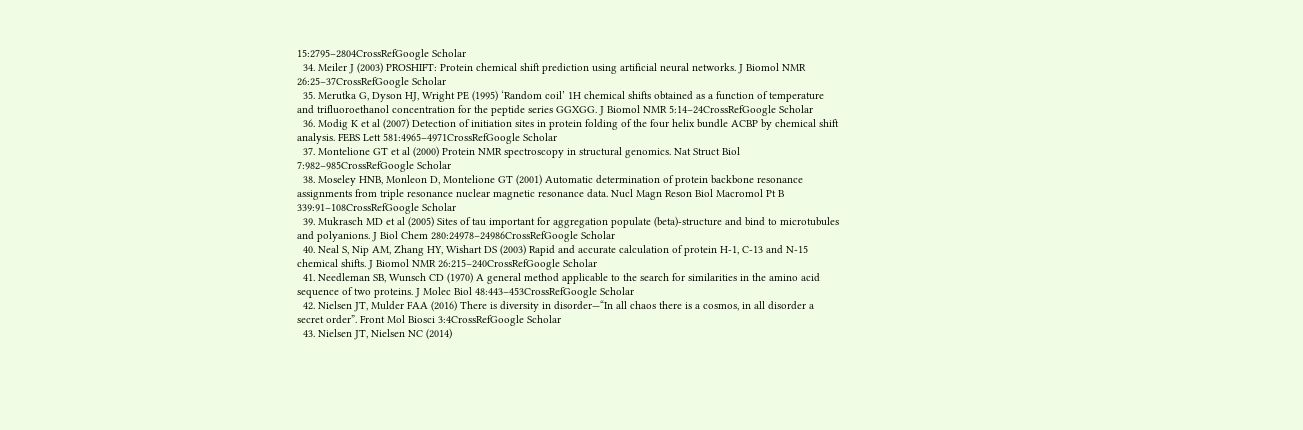15:2795–2804CrossRefGoogle Scholar
  34. Meiler J (2003) PROSHIFT: Protein chemical shift prediction using artificial neural networks. J Biomol NMR 26:25–37CrossRefGoogle Scholar
  35. Merutka G, Dyson HJ, Wright PE (1995) ‘Random coil’ 1H chemical shifts obtained as a function of temperature and trifluoroethanol concentration for the peptide series GGXGG. J Biomol NMR 5:14–24CrossRefGoogle Scholar
  36. Modig K et al (2007) Detection of initiation sites in protein folding of the four helix bundle ACBP by chemical shift analysis. FEBS Lett 581:4965–4971CrossRefGoogle Scholar
  37. Montelione GT et al (2000) Protein NMR spectroscopy in structural genomics. Nat Struct Biol 7:982–985CrossRefGoogle Scholar
  38. Moseley HNB, Monleon D, Montelione GT (2001) Automatic determination of protein backbone resonance assignments from triple resonance nuclear magnetic resonance data. Nucl Magn Reson Biol Macromol Pt B 339:91–108CrossRefGoogle Scholar
  39. Mukrasch MD et al (2005) Sites of tau important for aggregation populate (beta)-structure and bind to microtubules and polyanions. J Biol Chem 280:24978–24986CrossRefGoogle Scholar
  40. Neal S, Nip AM, Zhang HY, Wishart DS (2003) Rapid and accurate calculation of protein H-1, C-13 and N-15 chemical shifts. J Biomol NMR 26:215–240CrossRefGoogle Scholar
  41. Needleman SB, Wunsch CD (1970) A general method applicable to the search for similarities in the amino acid sequence of two proteins. J Molec Biol 48:443–453CrossRefGoogle Scholar
  42. Nielsen JT, Mulder FAA (2016) There is diversity in disorder—“In all chaos there is a cosmos, in all disorder a secret order”. Front Mol Biosci 3:4CrossRefGoogle Scholar
  43. Nielsen JT, Nielsen NC (2014)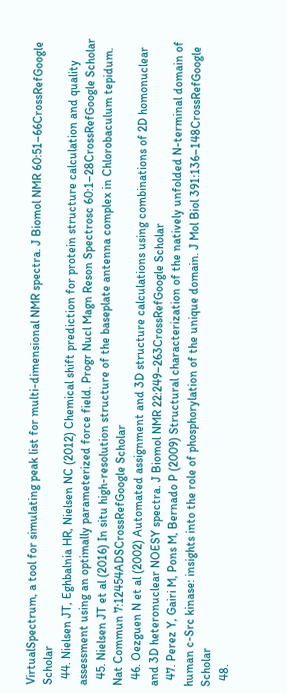VirtualSpectrum, a tool for simulating peak list for multi-dimensional NMR spectra. J Biomol NMR 60:51–66CrossRefGoogle Scholar
  44. Nielsen JT, Eghbalnia HR, Nielsen NC (2012) Chemical shift prediction for protein structure calculation and quality assessment using an optimally parameterized force field. Progr Nucl Magn Reson Spectrosc 60:1–28CrossRefGoogle Scholar
  45. Nielsen JT et al (2016) In situ high-resolution structure of the baseplate antenna complex in Chlorobaculum tepidum. Nat Commun 7:12454ADSCrossRefGoogle Scholar
  46. Oezguen N et al (2002) Automated assignment and 3D structure calculations using combinations of 2D homonuclear and 3D heteronuclear NOESY spectra. J Biomol NMR 22:249–263CrossRefGoogle Scholar
  47. Perez Y, Gairi M, Pons M, Bernado P (2009) Structural characterization of the natively unfolded N-terminal domain of human c-Src kinase: insights into the role of phosphorylation of the unique domain. J Mol Biol 391:136–148CrossRefGoogle Scholar
  48.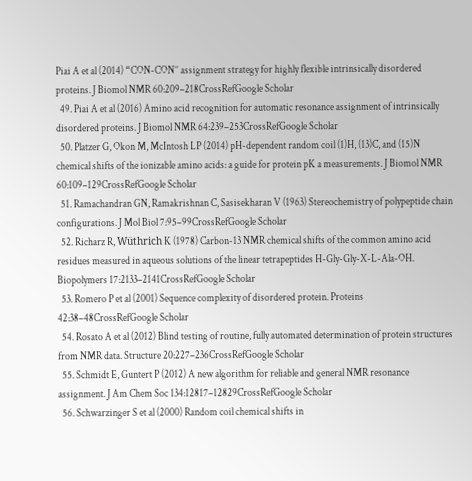Piai A et al (2014) “CON-CON’’ assignment strategy for highly flexible intrinsically disordered proteins. J Biomol NMR 60:209–218CrossRefGoogle Scholar
  49. Piai A et al (2016) Amino acid recognition for automatic resonance assignment of intrinsically disordered proteins. J Biomol NMR 64:239–253CrossRefGoogle Scholar
  50. Platzer G, Okon M, McIntosh LP (2014) pH-dependent random coil (1)H, (13)C, and (15)N chemical shifts of the ionizable amino acids: a guide for protein pK a measurements. J Biomol NMR 60:109–129CrossRefGoogle Scholar
  51. Ramachandran GN, Ramakrishnan C, Sasisekharan V (1963) Stereochemistry of polypeptide chain configurations. J Mol Biol 7:95–99CrossRefGoogle Scholar
  52. Richarz R, Wüthrich K (1978) Carbon-13 NMR chemical shifts of the common amino acid residues measured in aqueous solutions of the linear tetrapeptides H-Gly-Gly-X-L-Ala-OH. Biopolymers 17:2133–2141CrossRefGoogle Scholar
  53. Romero P et al (2001) Sequence complexity of disordered protein. Proteins 42:38–48CrossRefGoogle Scholar
  54. Rosato A et al (2012) Blind testing of routine, fully automated determination of protein structures from NMR data. Structure 20:227–236CrossRefGoogle Scholar
  55. Schmidt E, Guntert P (2012) A new algorithm for reliable and general NMR resonance assignment. J Am Chem Soc 134:12817–12829CrossRefGoogle Scholar
  56. Schwarzinger S et al (2000) Random coil chemical shifts in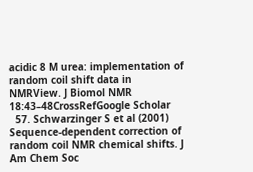acidic 8 M urea: implementation of random coil shift data in NMRView. J Biomol NMR 18:43–48CrossRefGoogle Scholar
  57. Schwarzinger S et al (2001) Sequence-dependent correction of random coil NMR chemical shifts. J Am Chem Soc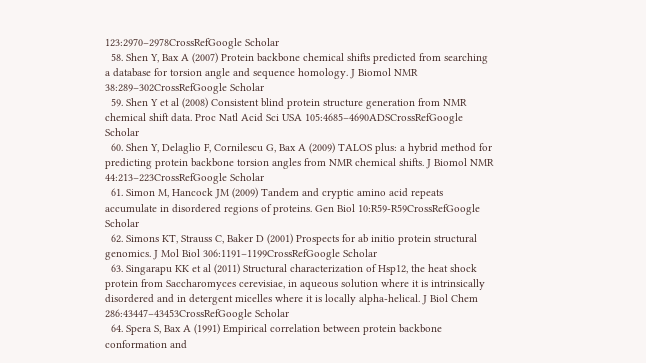123:2970–2978CrossRefGoogle Scholar
  58. Shen Y, Bax A (2007) Protein backbone chemical shifts predicted from searching a database for torsion angle and sequence homology. J Biomol NMR 38:289–302CrossRefGoogle Scholar
  59. Shen Y et al (2008) Consistent blind protein structure generation from NMR chemical shift data. Proc Natl Acid Sci USA 105:4685–4690ADSCrossRefGoogle Scholar
  60. Shen Y, Delaglio F, Cornilescu G, Bax A (2009) TALOS plus: a hybrid method for predicting protein backbone torsion angles from NMR chemical shifts. J Biomol NMR 44:213–223CrossRefGoogle Scholar
  61. Simon M, Hancock JM (2009) Tandem and cryptic amino acid repeats accumulate in disordered regions of proteins. Gen Biol 10:R59-R59CrossRefGoogle Scholar
  62. Simons KT, Strauss C, Baker D (2001) Prospects for ab initio protein structural genomics. J Mol Biol 306:1191–1199CrossRefGoogle Scholar
  63. Singarapu KK et al (2011) Structural characterization of Hsp12, the heat shock protein from Saccharomyces cerevisiae, in aqueous solution where it is intrinsically disordered and in detergent micelles where it is locally alpha-helical. J Biol Chem 286:43447–43453CrossRefGoogle Scholar
  64. Spera S, Bax A (1991) Empirical correlation between protein backbone conformation and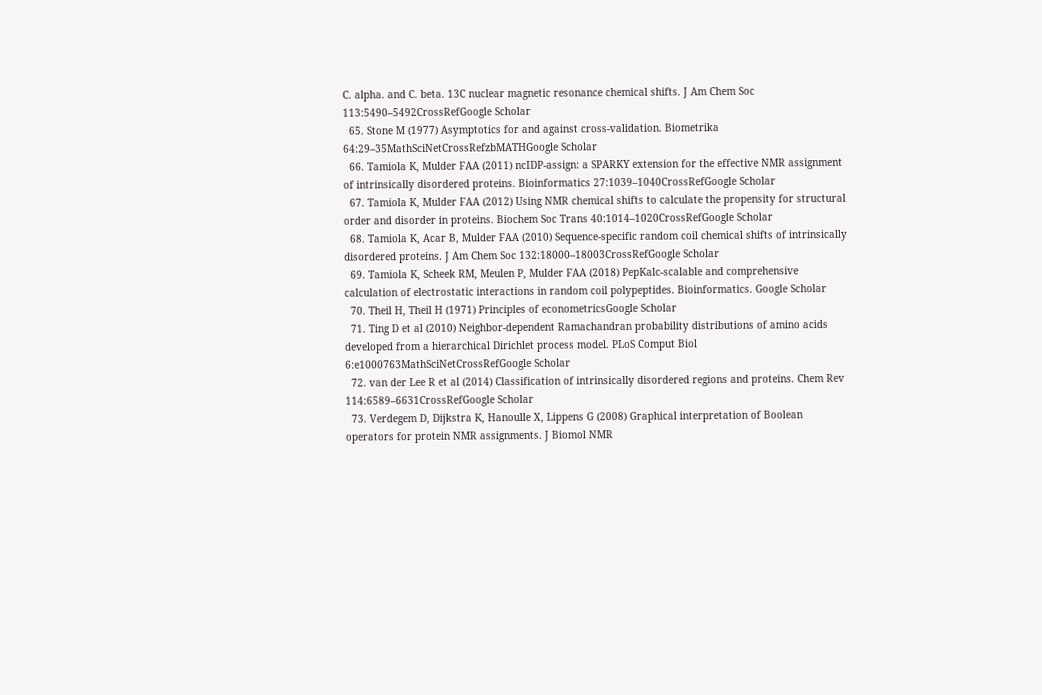C. alpha. and C. beta. 13C nuclear magnetic resonance chemical shifts. J Am Chem Soc 113:5490–5492CrossRefGoogle Scholar
  65. Stone M (1977) Asymptotics for and against cross-validation. Biometrika 64:29–35MathSciNetCrossRefzbMATHGoogle Scholar
  66. Tamiola K, Mulder FAA (2011) ncIDP-assign: a SPARKY extension for the effective NMR assignment of intrinsically disordered proteins. Bioinformatics 27:1039–1040CrossRefGoogle Scholar
  67. Tamiola K, Mulder FAA (2012) Using NMR chemical shifts to calculate the propensity for structural order and disorder in proteins. Biochem Soc Trans 40:1014–1020CrossRefGoogle Scholar
  68. Tamiola K, Acar B, Mulder FAA (2010) Sequence-specific random coil chemical shifts of intrinsically disordered proteins. J Am Chem Soc 132:18000–18003CrossRefGoogle Scholar
  69. Tamiola K, Scheek RM, Meulen P, Mulder FAA (2018) PepKalc-scalable and comprehensive calculation of electrostatic interactions in random coil polypeptides. Bioinformatics. Google Scholar
  70. Theil H, Theil H (1971) Principles of econometricsGoogle Scholar
  71. Ting D et al (2010) Neighbor-dependent Ramachandran probability distributions of amino acids developed from a hierarchical Dirichlet process model. PLoS Comput Biol 6:e1000763MathSciNetCrossRefGoogle Scholar
  72. van der Lee R et al (2014) Classification of intrinsically disordered regions and proteins. Chem Rev 114:6589–6631CrossRefGoogle Scholar
  73. Verdegem D, Dijkstra K, Hanoulle X, Lippens G (2008) Graphical interpretation of Boolean operators for protein NMR assignments. J Biomol NMR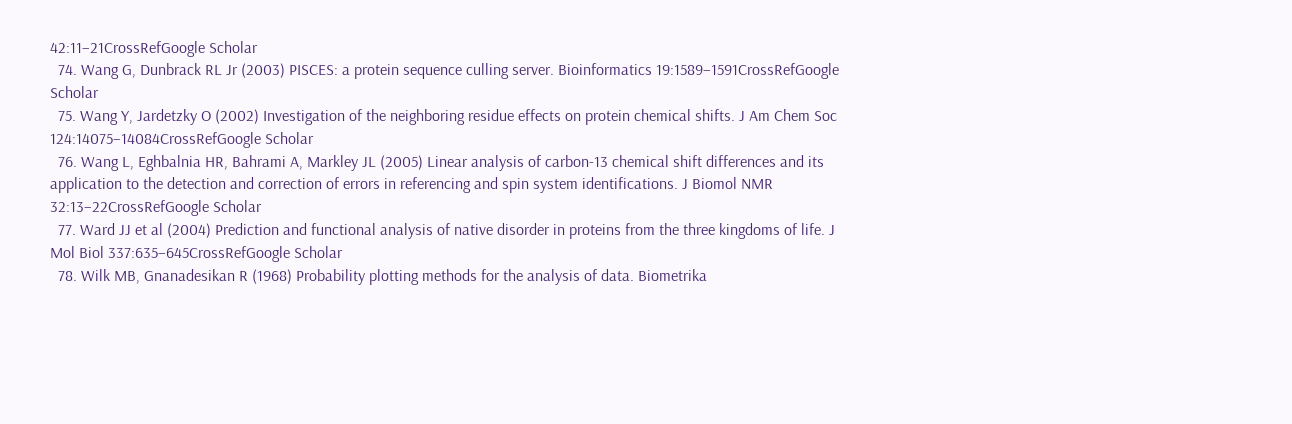42:11–21CrossRefGoogle Scholar
  74. Wang G, Dunbrack RL Jr (2003) PISCES: a protein sequence culling server. Bioinformatics 19:1589–1591CrossRefGoogle Scholar
  75. Wang Y, Jardetzky O (2002) Investigation of the neighboring residue effects on protein chemical shifts. J Am Chem Soc 124:14075–14084CrossRefGoogle Scholar
  76. Wang L, Eghbalnia HR, Bahrami A, Markley JL (2005) Linear analysis of carbon-13 chemical shift differences and its application to the detection and correction of errors in referencing and spin system identifications. J Biomol NMR 32:13–22CrossRefGoogle Scholar
  77. Ward JJ et al (2004) Prediction and functional analysis of native disorder in proteins from the three kingdoms of life. J Mol Biol 337:635–645CrossRefGoogle Scholar
  78. Wilk MB, Gnanadesikan R (1968) Probability plotting methods for the analysis of data. Biometrika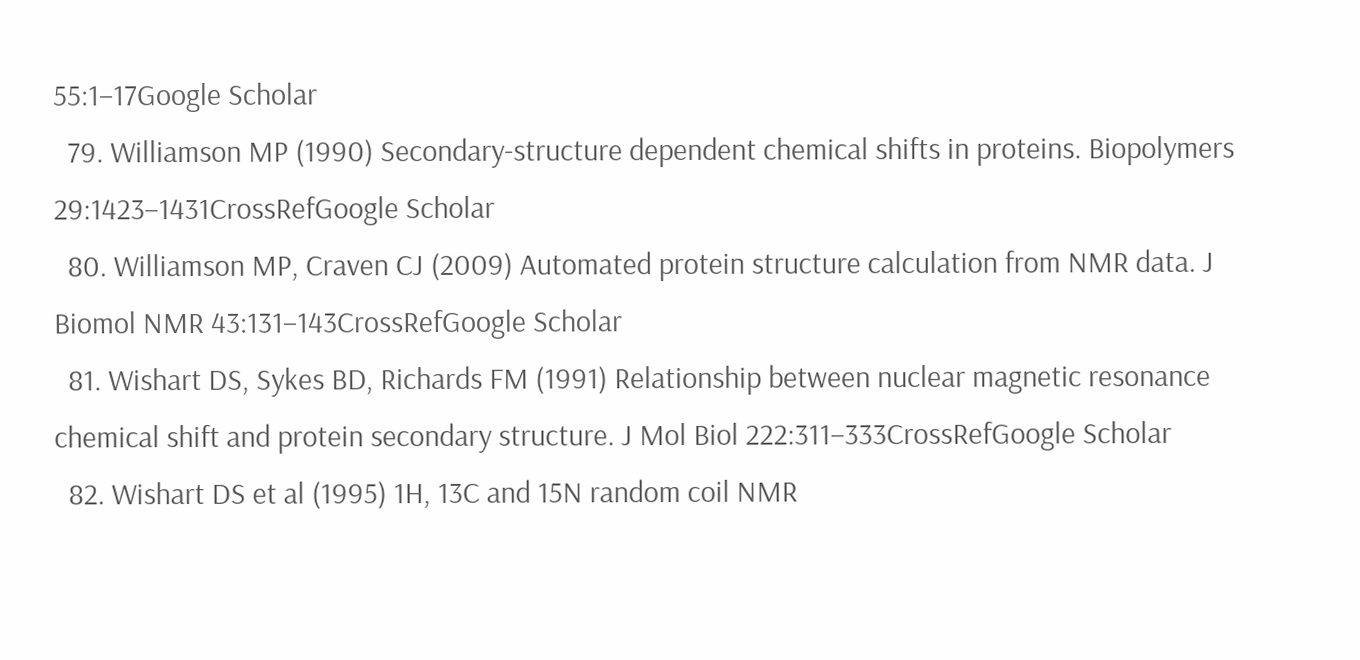55:1–17Google Scholar
  79. Williamson MP (1990) Secondary-structure dependent chemical shifts in proteins. Biopolymers 29:1423–1431CrossRefGoogle Scholar
  80. Williamson MP, Craven CJ (2009) Automated protein structure calculation from NMR data. J Biomol NMR 43:131–143CrossRefGoogle Scholar
  81. Wishart DS, Sykes BD, Richards FM (1991) Relationship between nuclear magnetic resonance chemical shift and protein secondary structure. J Mol Biol 222:311–333CrossRefGoogle Scholar
  82. Wishart DS et al (1995) 1H, 13C and 15N random coil NMR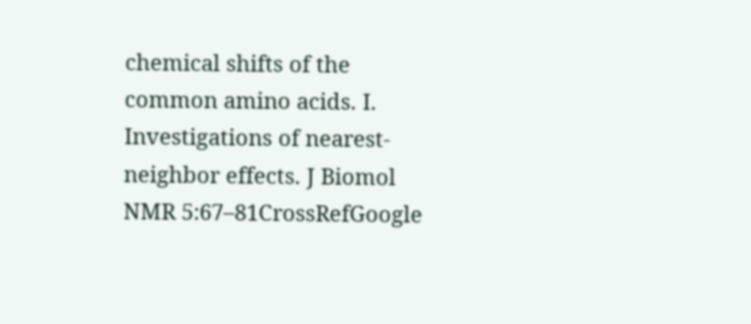chemical shifts of the common amino acids. I. Investigations of nearest-neighbor effects. J Biomol NMR 5:67–81CrossRefGoogle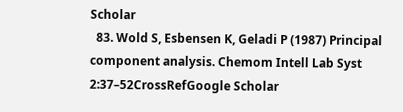Scholar
  83. Wold S, Esbensen K, Geladi P (1987) Principal component analysis. Chemom Intell Lab Syst 2:37–52CrossRefGoogle Scholar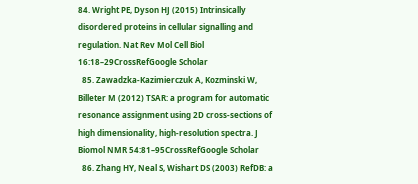84. Wright PE, Dyson HJ (2015) Intrinsically disordered proteins in cellular signalling and regulation. Nat Rev Mol Cell Biol 16:18–29CrossRefGoogle Scholar
  85. Zawadzka-Kazimierczuk A, Kozminski W, Billeter M (2012) TSAR: a program for automatic resonance assignment using 2D cross-sections of high dimensionality, high-resolution spectra. J Biomol NMR 54:81–95CrossRefGoogle Scholar
  86. Zhang HY, Neal S, Wishart DS (2003) RefDB: a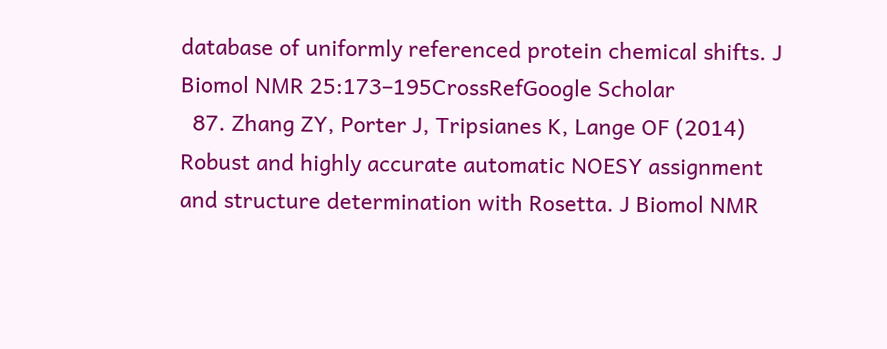database of uniformly referenced protein chemical shifts. J Biomol NMR 25:173–195CrossRefGoogle Scholar
  87. Zhang ZY, Porter J, Tripsianes K, Lange OF (2014) Robust and highly accurate automatic NOESY assignment and structure determination with Rosetta. J Biomol NMR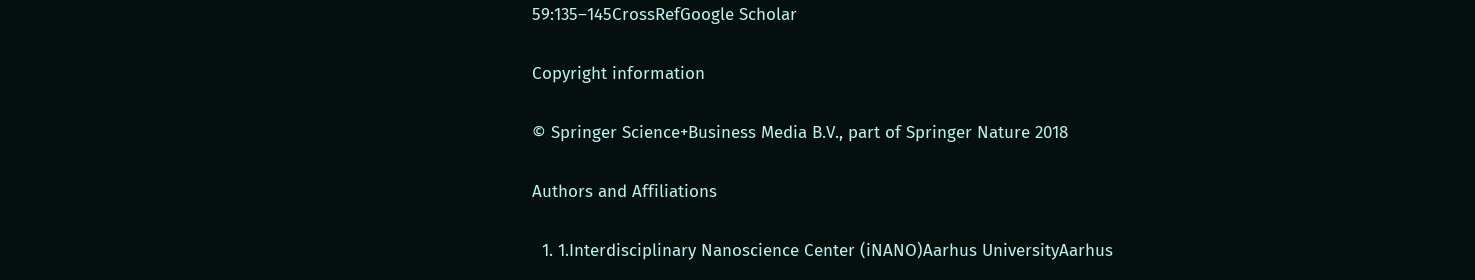59:135–145CrossRefGoogle Scholar

Copyright information

© Springer Science+Business Media B.V., part of Springer Nature 2018

Authors and Affiliations

  1. 1.Interdisciplinary Nanoscience Center (iNANO)Aarhus UniversityAarhus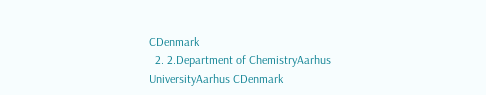CDenmark
  2. 2.Department of ChemistryAarhus UniversityAarhus CDenmark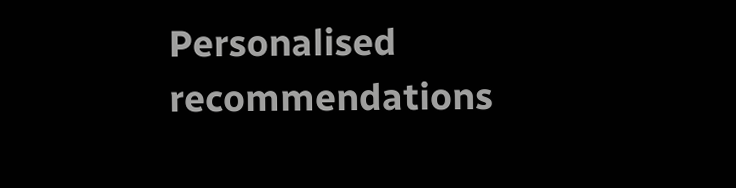Personalised recommendations